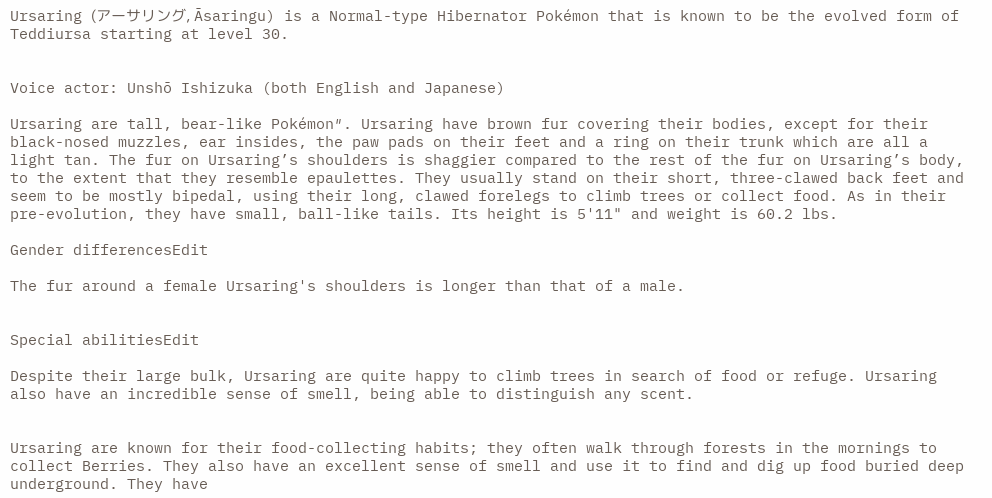Ursaring (アーサリング, Āsaringu) is a Normal-type Hibernator Pokémon that is known to be the evolved form of Teddiursa starting at level 30.


Voice actor: Unshō Ishizuka (both English and Japanese)

Ursaring are tall, bear-like Pokémon″. Ursaring have brown fur covering their bodies, except for their black-nosed muzzles, ear insides, the paw pads on their feet and a ring on their trunk which are all a light tan. The fur on Ursaring’s shoulders is shaggier compared to the rest of the fur on Ursaring’s body, to the extent that they resemble epaulettes. They usually stand on their short, three-clawed back feet and seem to be mostly bipedal, using their long, clawed forelegs to climb trees or collect food. As in their pre-evolution, they have small, ball-like tails. Its height is 5'11" and weight is 60.2 lbs.

Gender differencesEdit

The fur around a female Ursaring's shoulders is longer than that of a male.


Special abilitiesEdit

Despite their large bulk, Ursaring are quite happy to climb trees in search of food or refuge. Ursaring also have an incredible sense of smell, being able to distinguish any scent.


Ursaring are known for their food-collecting habits; they often walk through forests in the mornings to collect Berries. They also have an excellent sense of smell and use it to find and dig up food buried deep underground. They have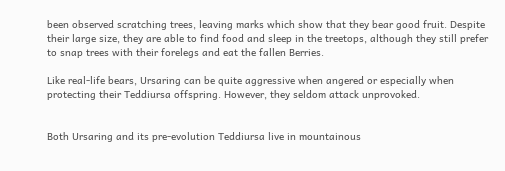been observed scratching trees, leaving marks which show that they bear good fruit. Despite their large size, they are able to find food and sleep in the treetops, although they still prefer to snap trees with their forelegs and eat the fallen Berries.

Like real-life bears, Ursaring can be quite aggressive when angered or especially when protecting their Teddiursa offspring. However, they seldom attack unprovoked.


Both Ursaring and its pre-evolution Teddiursa live in mountainous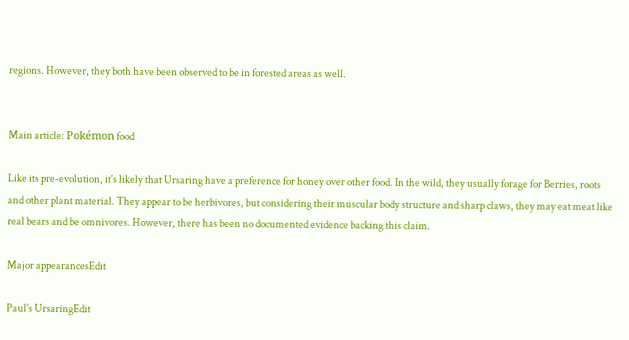regions. However, they both have been observed to be in forested areas as well.


Main article: Pokémon food

Like its pre-evolution, it's likely that Ursaring have a preference for honey over other food. In the wild, they usually forage for Berries, roots and other plant material. They appear to be herbivores, but considering their muscular body structure and sharp claws, they may eat meat like real bears and be omnivores. However, there has been no documented evidence backing this claim.

Major appearancesEdit

Paul's UrsaringEdit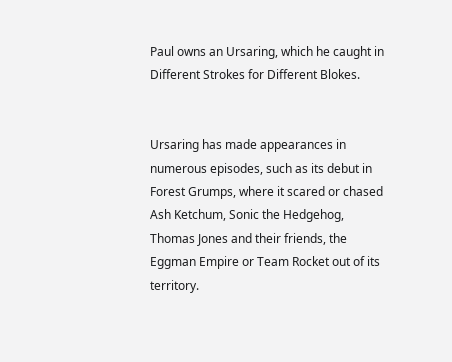Paul owns an Ursaring, which he caught in Different Strokes for Different Blokes.


Ursaring has made appearances in numerous episodes, such as its debut in Forest Grumps, where it scared or chased Ash Ketchum, Sonic the Hedgehog, Thomas Jones and their friends, the Eggman Empire or Team Rocket out of its territory.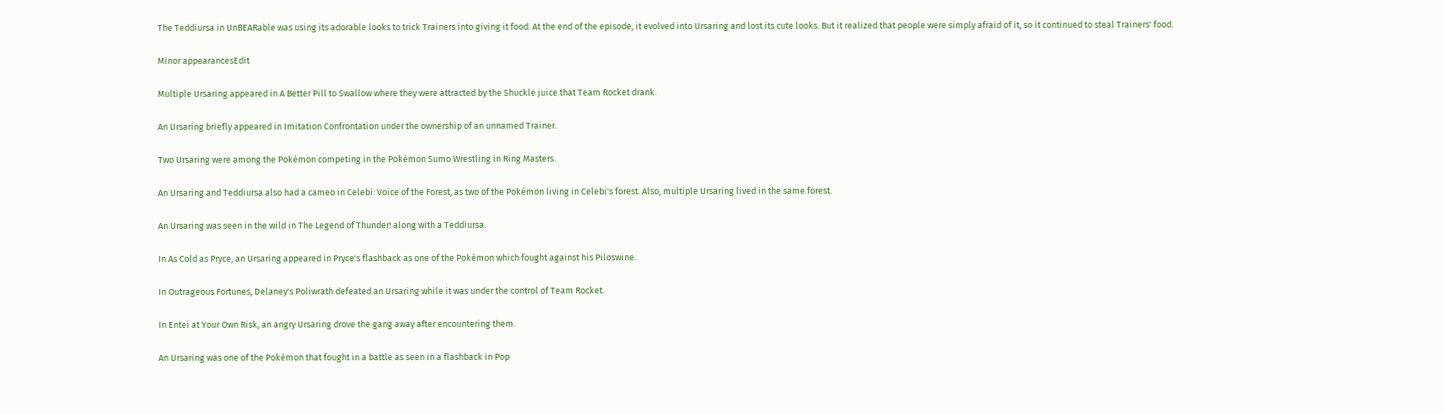The Teddiursa in UnBEARable was using its adorable looks to trick Trainers into giving it food. At the end of the episode, it evolved into Ursaring and lost its cute looks. But it realized that people were simply afraid of it, so it continued to steal Trainers' food.

Minor appearancesEdit

Multiple Ursaring appeared in A Better Pill to Swallow where they were attracted by the Shuckle juice that Team Rocket drank.

An Ursaring briefly appeared in Imitation Confrontation under the ownership of an unnamed Trainer.

Two Ursaring were among the Pokémon competing in the Pokémon Sumo Wrestling in Ring Masters.

An Ursaring and Teddiursa also had a cameo in Celebi: Voice of the Forest, as two of the Pokémon living in Celebi's forest. Also, multiple Ursaring lived in the same forest.

An Ursaring was seen in the wild in The Legend of Thunder! along with a Teddiursa.

In As Cold as Pryce, an Ursaring appeared in Pryce's flashback as one of the Pokémon which fought against his Piloswine.

In Outrageous Fortunes, Delaney's Poliwrath defeated an Ursaring while it was under the control of Team Rocket.

In Entei at Your Own Risk, an angry Ursaring drove the gang away after encountering them.

An Ursaring was one of the Pokémon that fought in a battle as seen in a flashback in Pop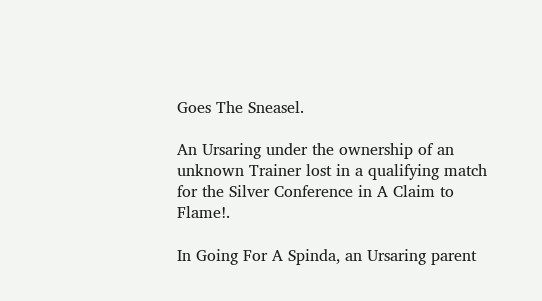Goes The Sneasel.

An Ursaring under the ownership of an unknown Trainer lost in a qualifying match for the Silver Conference in A Claim to Flame!.

In Going For A Spinda, an Ursaring parent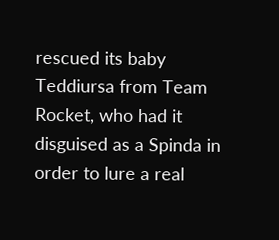rescued its baby Teddiursa from Team Rocket, who had it disguised as a Spinda in order to lure a real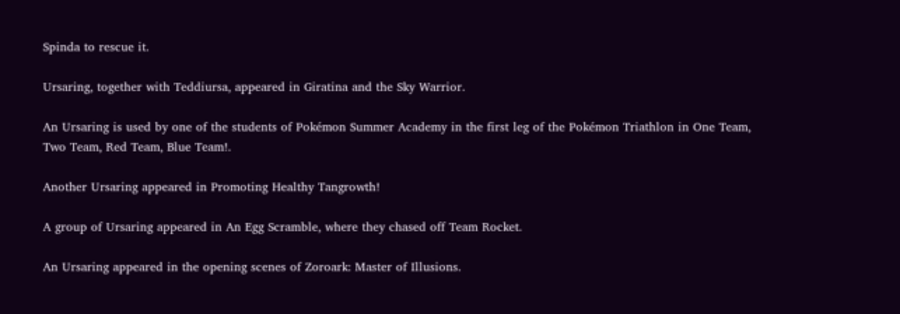Spinda to rescue it.

Ursaring, together with Teddiursa, appeared in Giratina and the Sky Warrior.

An Ursaring is used by one of the students of Pokémon Summer Academy in the first leg of the Pokémon Triathlon in One Team, Two Team, Red Team, Blue Team!.

Another Ursaring appeared in Promoting Healthy Tangrowth!

A group of Ursaring appeared in An Egg Scramble, where they chased off Team Rocket.

An Ursaring appeared in the opening scenes of Zoroark: Master of Illusions.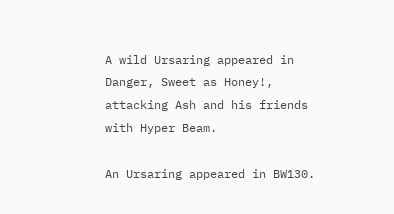A wild Ursaring appeared in Danger, Sweet as Honey!, attacking Ash and his friends with Hyper Beam.

An Ursaring appeared in BW130.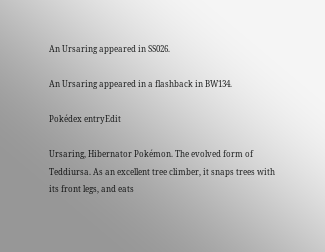An Ursaring appeared in SS026.

An Ursaring appeared in a flashback in BW134.

Pokédex entryEdit

Ursaring, Hibernator Pokémon. The evolved form of Teddiursa. As an excellent tree climber, it snaps trees with its front legs, and eats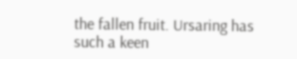the fallen fruit. Ursaring has such a keen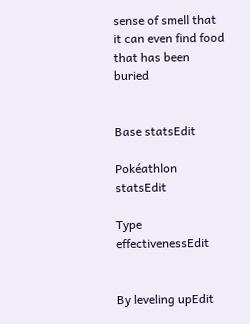sense of smell that it can even find food that has been buried


Base statsEdit

Pokéathlon statsEdit

Type effectivenessEdit


By leveling upEdit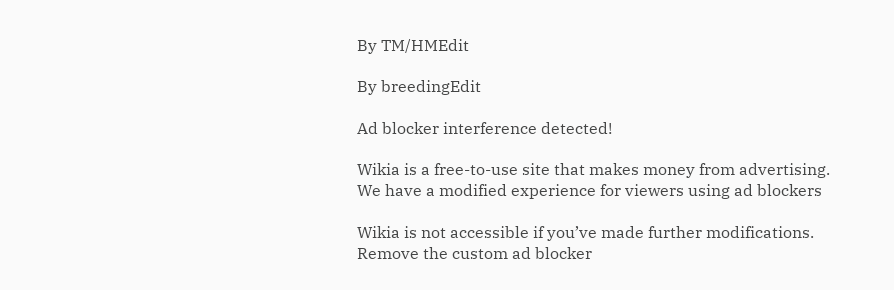By TM/HMEdit

By breedingEdit

Ad blocker interference detected!

Wikia is a free-to-use site that makes money from advertising. We have a modified experience for viewers using ad blockers

Wikia is not accessible if you’ve made further modifications. Remove the custom ad blocker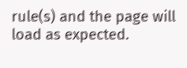rule(s) and the page will load as expected.